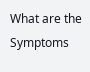What are the Symptoms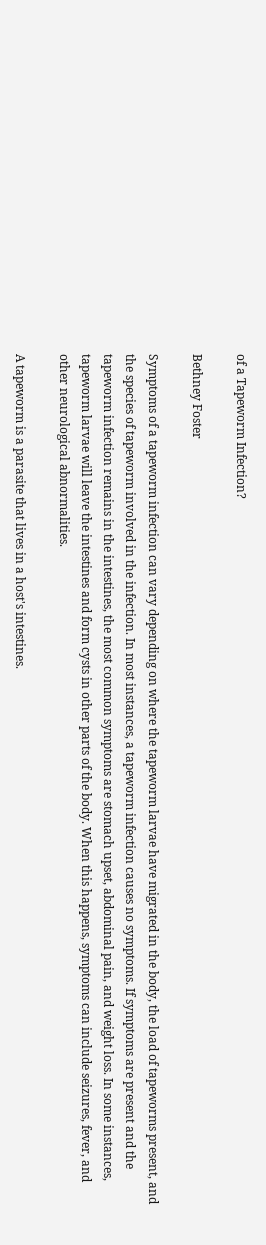of a Tapeworm Infection?

Bethney Foster

Symptoms of a tapeworm infection can vary depending on where the tapeworm larvae have migrated in the body, the load of tapeworms present, and the species of tapeworm involved in the infection. In most instances, a tapeworm infection causes no symptoms. If symptoms are present and the tapeworm infection remains in the intestines, the most common symptoms are stomach upset, abdominal pain, and weight loss. In some instances, tapeworm larvae will leave the intestines and form cysts in other parts of the body. When this happens, symptoms can include seizures, fever, and other neurological abnormalities.

A tapeworm is a parasite that lives in a host's intestines.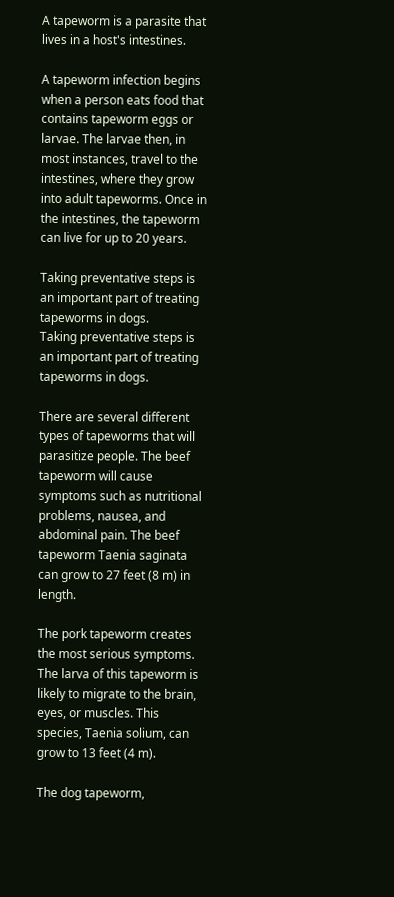A tapeworm is a parasite that lives in a host's intestines.

A tapeworm infection begins when a person eats food that contains tapeworm eggs or larvae. The larvae then, in most instances, travel to the intestines, where they grow into adult tapeworms. Once in the intestines, the tapeworm can live for up to 20 years.

Taking preventative steps is an important part of treating tapeworms in dogs.
Taking preventative steps is an important part of treating tapeworms in dogs.

There are several different types of tapeworms that will parasitize people. The beef tapeworm will cause symptoms such as nutritional problems, nausea, and abdominal pain. The beef tapeworm Taenia saginata can grow to 27 feet (8 m) in length.

The pork tapeworm creates the most serious symptoms. The larva of this tapeworm is likely to migrate to the brain, eyes, or muscles. This species, Taenia solium, can grow to 13 feet (4 m).

The dog tapeworm,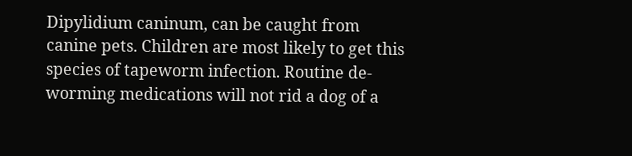Dipylidium caninum, can be caught from canine pets. Children are most likely to get this species of tapeworm infection. Routine de-worming medications will not rid a dog of a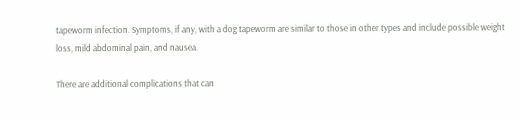tapeworm infection. Symptoms, if any, with a dog tapeworm are similar to those in other types and include possible weight loss, mild abdominal pain, and nausea.

There are additional complications that can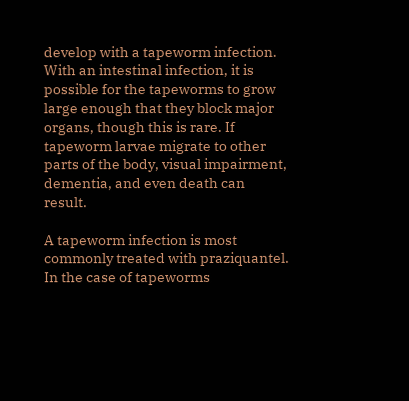develop with a tapeworm infection. With an intestinal infection, it is possible for the tapeworms to grow large enough that they block major organs, though this is rare. If tapeworm larvae migrate to other parts of the body, visual impairment, dementia, and even death can result.

A tapeworm infection is most commonly treated with praziquantel. In the case of tapeworms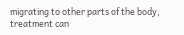migrating to other parts of the body, treatment can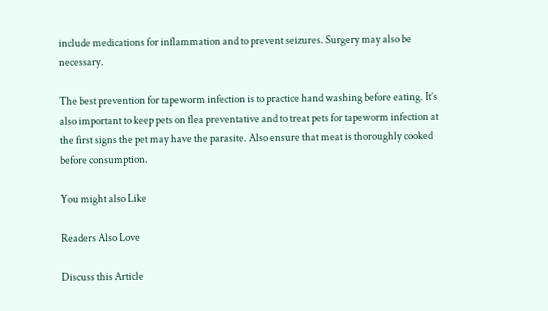include medications for inflammation and to prevent seizures. Surgery may also be necessary.

The best prevention for tapeworm infection is to practice hand washing before eating. It’s also important to keep pets on flea preventative and to treat pets for tapeworm infection at the first signs the pet may have the parasite. Also ensure that meat is thoroughly cooked before consumption.

You might also Like

Readers Also Love

Discuss this Article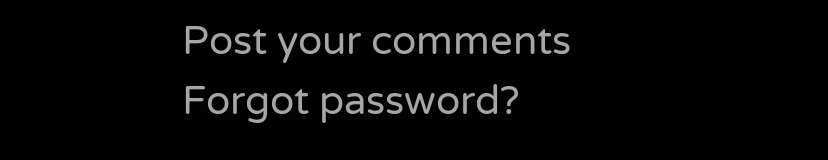Post your comments
Forgot password?